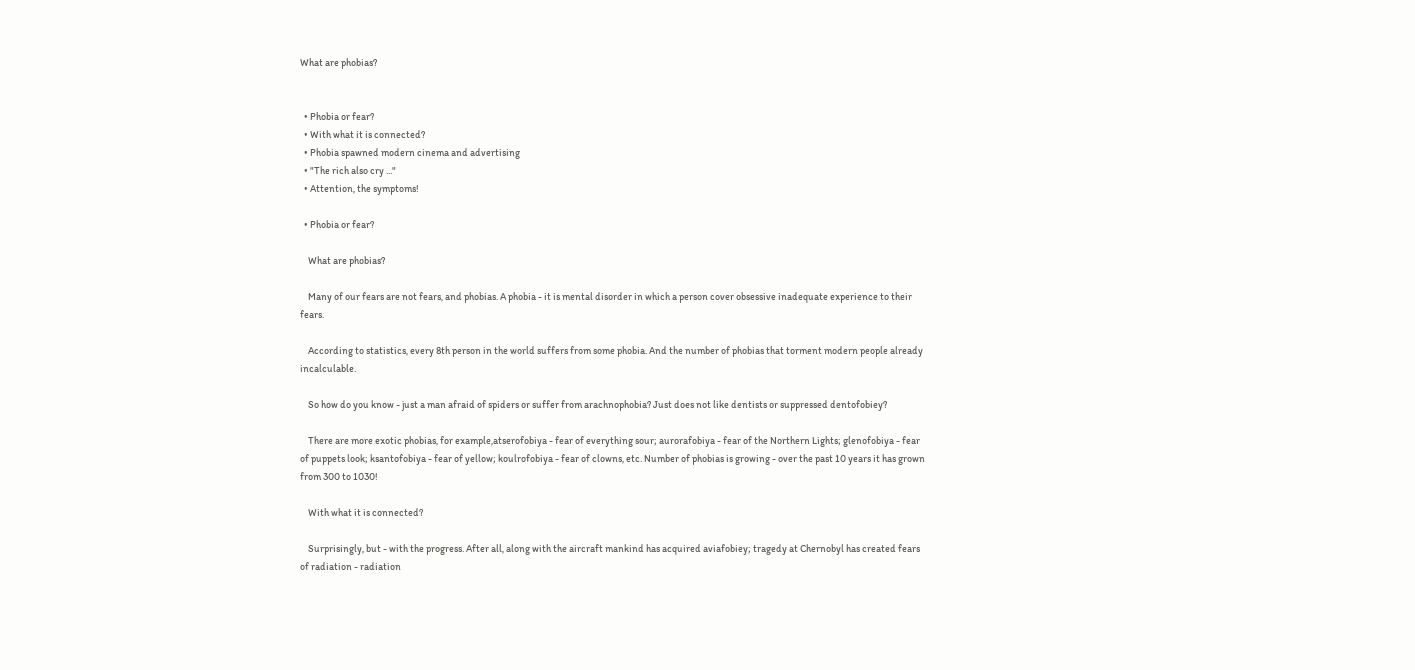What are phobias?


  • Phobia or fear?
  • With what it is connected?
  • Phobia spawned modern cinema and advertising
  • "The rich also cry ..."
  • Attention, the symptoms!

  • Phobia or fear?

    What are phobias?

    Many of our fears are not fears, and phobias. A phobia - it is mental disorder in which a person cover obsessive inadequate experience to their fears.

    According to statistics, every 8th person in the world suffers from some phobia. And the number of phobias that torment modern people already incalculable.

    So how do you know - just a man afraid of spiders or suffer from arachnophobia? Just does not like dentists or suppressed dentofobiey?

    There are more exotic phobias, for example,atserofobiya - fear of everything sour; aurorafobiya - fear of the Northern Lights; glenofobiya - fear of puppets look; ksantofobiya - fear of yellow; koulrofobiya - fear of clowns, etc. Number of phobias is growing - over the past 10 years it has grown from 300 to 1030!

    With what it is connected?

    Surprisingly, but - with the progress. After all, along with the aircraft mankind has acquired aviafobiey; tragedy at Chernobyl has created fears of radiation - radiation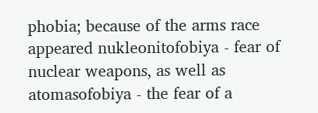phobia; because of the arms race appeared nukleonitofobiya - fear of nuclear weapons, as well as atomasofobiya - the fear of a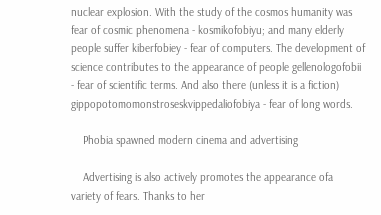nuclear explosion. With the study of the cosmos humanity was fear of cosmic phenomena - kosmikofobiyu; and many elderly people suffer kiberfobiey - fear of computers. The development of science contributes to the appearance of people gellenologofobii - fear of scientific terms. And also there (unless it is a fiction) gippopotomomonstroseskvippedaliofobiya - fear of long words.

    Phobia spawned modern cinema and advertising

    Advertising is also actively promotes the appearance ofa variety of fears. Thanks to her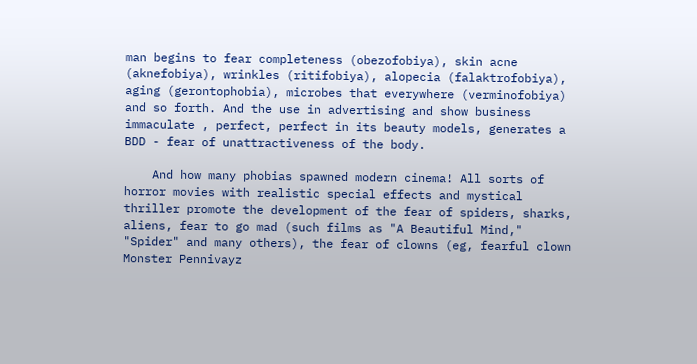man begins to fear completeness (obezofobiya), skin acne (aknefobiya), wrinkles (ritifobiya), alopecia (falaktrofobiya), aging (gerontophobia), microbes that everywhere (verminofobiya) and so forth. And the use in advertising and show business immaculate , perfect, perfect in its beauty models, generates a BDD - fear of unattractiveness of the body.

    And how many phobias spawned modern cinema! All sorts of horror movies with realistic special effects and mystical thriller promote the development of the fear of spiders, sharks, aliens, fear to go mad (such films as "A Beautiful Mind," "Spider" and many others), the fear of clowns (eg, fearful clown Monster Pennivayz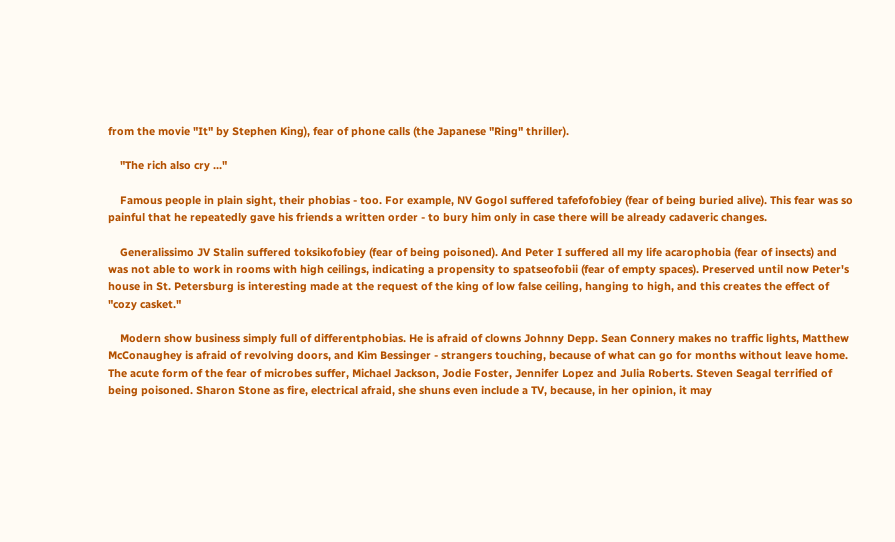from the movie "It" by Stephen King), fear of phone calls (the Japanese "Ring" thriller).

    "The rich also cry ..."

    Famous people in plain sight, their phobias - too. For example, NV Gogol suffered tafefofobiey (fear of being buried alive). This fear was so painful that he repeatedly gave his friends a written order - to bury him only in case there will be already cadaveric changes.

    Generalissimo JV Stalin suffered toksikofobiey (fear of being poisoned). And Peter I suffered all my life acarophobia (fear of insects) and was not able to work in rooms with high ceilings, indicating a propensity to spatseofobii (fear of empty spaces). Preserved until now Peter's house in St. Petersburg is interesting made at the request of the king of low false ceiling, hanging to high, and this creates the effect of "cozy casket."

    Modern show business simply full of differentphobias. He is afraid of clowns Johnny Depp. Sean Connery makes no traffic lights, Matthew McConaughey is afraid of revolving doors, and Kim Bessinger - strangers touching, because of what can go for months without leave home. The acute form of the fear of microbes suffer, Michael Jackson, Jodie Foster, Jennifer Lopez and Julia Roberts. Steven Seagal terrified of being poisoned. Sharon Stone as fire, electrical afraid, she shuns even include a TV, because, in her opinion, it may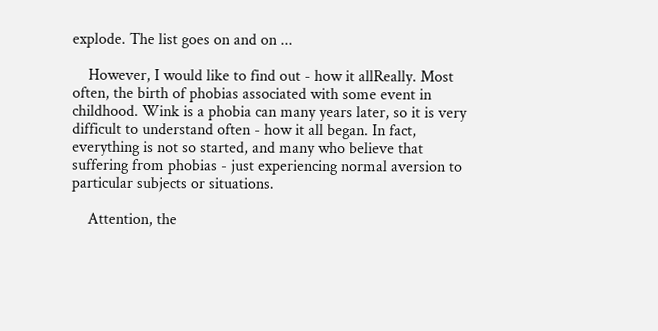explode. The list goes on and on ...

    However, I would like to find out - how it allReally. Most often, the birth of phobias associated with some event in childhood. Wink is a phobia can many years later, so it is very difficult to understand often - how it all began. In fact, everything is not so started, and many who believe that suffering from phobias - just experiencing normal aversion to particular subjects or situations.

    Attention, the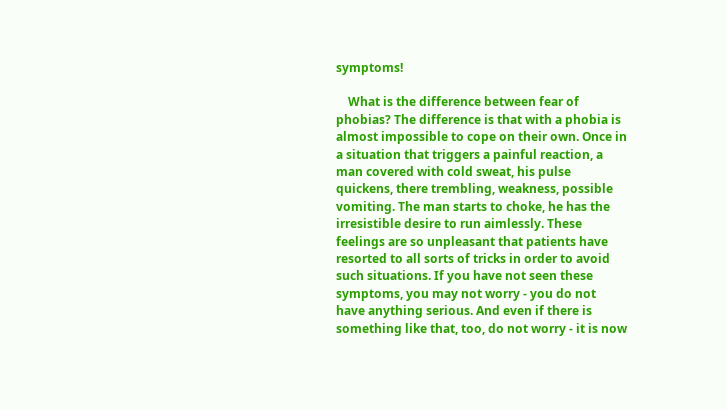symptoms!

    What is the difference between fear of phobias? The difference is that with a phobia is almost impossible to cope on their own. Once in a situation that triggers a painful reaction, a man covered with cold sweat, his pulse quickens, there trembling, weakness, possible vomiting. The man starts to choke, he has the irresistible desire to run aimlessly. These feelings are so unpleasant that patients have resorted to all sorts of tricks in order to avoid such situations. If you have not seen these symptoms, you may not worry - you do not have anything serious. And even if there is something like that, too, do not worry - it is now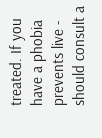treated. If you have a phobia prevents live - should consult a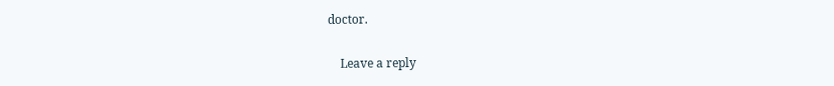doctor.

    Leave a reply